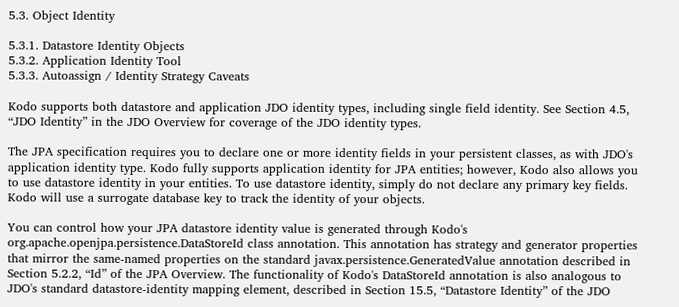5.3. Object Identity

5.3.1. Datastore Identity Objects
5.3.2. Application Identity Tool
5.3.3. Autoassign / Identity Strategy Caveats

Kodo supports both datastore and application JDO identity types, including single field identity. See Section 4.5, “JDO Identity” in the JDO Overview for coverage of the JDO identity types.

The JPA specification requires you to declare one or more identity fields in your persistent classes, as with JDO's application identity type. Kodo fully supports application identity for JPA entities; however, Kodo also allows you to use datastore identity in your entities. To use datastore identity, simply do not declare any primary key fields. Kodo will use a surrogate database key to track the identity of your objects.

You can control how your JPA datastore identity value is generated through Kodo's org.apache.openjpa.persistence.DataStoreId class annotation. This annotation has strategy and generator properties that mirror the same-named properties on the standard javax.persistence.GeneratedValue annotation described in Section 5.2.2, “Id” of the JPA Overview. The functionality of Kodo's DataStoreId annotation is also analogous to JDO's standard datastore-identity mapping element, described in Section 15.5, “Datastore Identity” of the JDO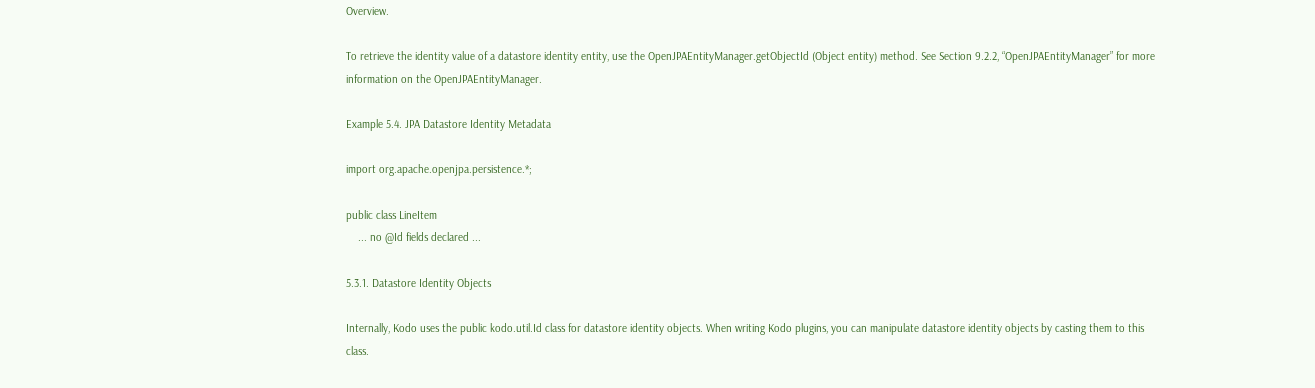Overview.

To retrieve the identity value of a datastore identity entity, use the OpenJPAEntityManager.getObjectId (Object entity) method. See Section 9.2.2, “OpenJPAEntityManager” for more information on the OpenJPAEntityManager.

Example 5.4. JPA Datastore Identity Metadata

import org.apache.openjpa.persistence.*;

public class LineItem
    ... no @Id fields declared ...

5.3.1. Datastore Identity Objects

Internally, Kodo uses the public kodo.util.Id class for datastore identity objects. When writing Kodo plugins, you can manipulate datastore identity objects by casting them to this class.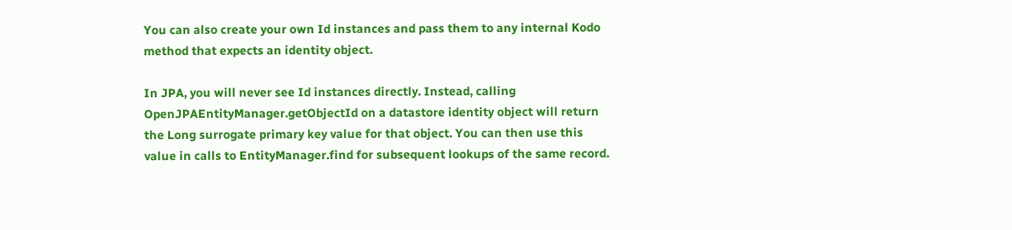You can also create your own Id instances and pass them to any internal Kodo method that expects an identity object.

In JPA, you will never see Id instances directly. Instead, calling OpenJPAEntityManager.getObjectId on a datastore identity object will return the Long surrogate primary key value for that object. You can then use this value in calls to EntityManager.find for subsequent lookups of the same record.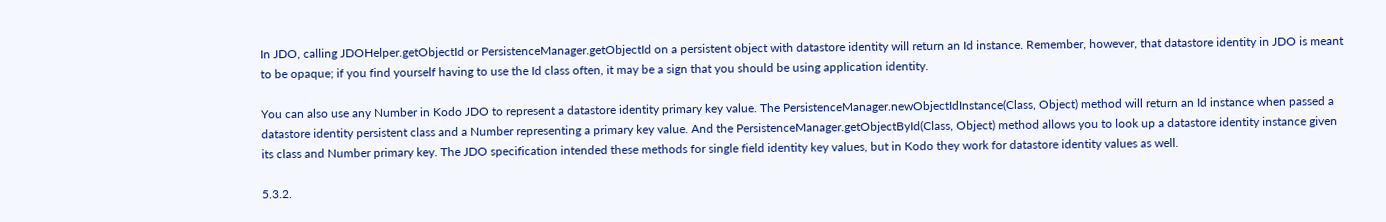In JDO, calling JDOHelper.getObjectId or PersistenceManager.getObjectId on a persistent object with datastore identity will return an Id instance. Remember, however, that datastore identity in JDO is meant to be opaque; if you find yourself having to use the Id class often, it may be a sign that you should be using application identity.

You can also use any Number in Kodo JDO to represent a datastore identity primary key value. The PersistenceManager.newObjectIdInstance(Class, Object) method will return an Id instance when passed a datastore identity persistent class and a Number representing a primary key value. And the PersistenceManager.getObjectById(Class, Object) method allows you to look up a datastore identity instance given its class and Number primary key. The JDO specification intended these methods for single field identity key values, but in Kodo they work for datastore identity values as well.

5.3.2.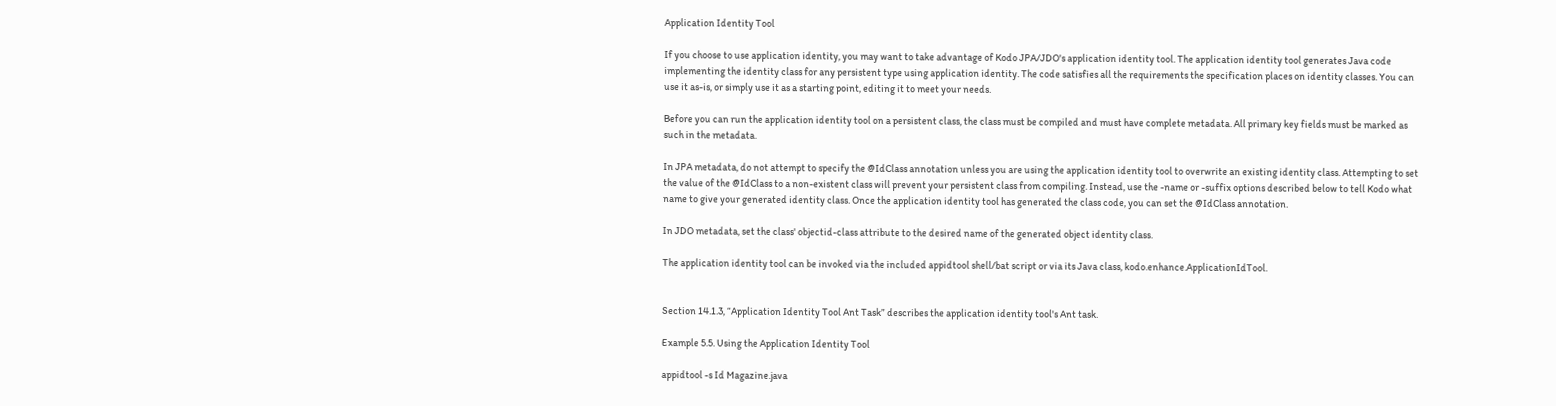Application Identity Tool

If you choose to use application identity, you may want to take advantage of Kodo JPA/JDO's application identity tool. The application identity tool generates Java code implementing the identity class for any persistent type using application identity. The code satisfies all the requirements the specification places on identity classes. You can use it as-is, or simply use it as a starting point, editing it to meet your needs.

Before you can run the application identity tool on a persistent class, the class must be compiled and must have complete metadata. All primary key fields must be marked as such in the metadata.

In JPA metadata, do not attempt to specify the @IdClass annotation unless you are using the application identity tool to overwrite an existing identity class. Attempting to set the value of the @IdClass to a non-existent class will prevent your persistent class from compiling. Instead, use the -name or -suffix options described below to tell Kodo what name to give your generated identity class. Once the application identity tool has generated the class code, you can set the @IdClass annotation.

In JDO metadata, set the class' objectid-class attribute to the desired name of the generated object identity class.

The application identity tool can be invoked via the included appidtool shell/bat script or via its Java class, kodo.enhance.ApplicationIdTool.


Section 14.1.3, “Application Identity Tool Ant Task” describes the application identity tool's Ant task.

Example 5.5. Using the Application Identity Tool

appidtool -s Id Magazine.java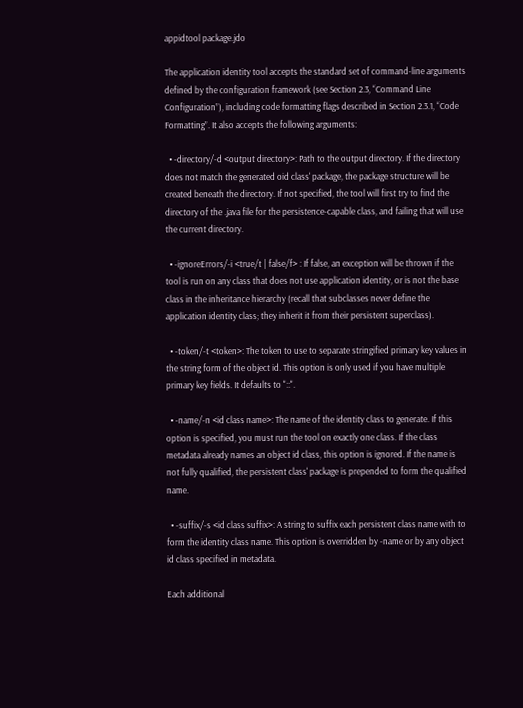appidtool package.jdo

The application identity tool accepts the standard set of command-line arguments defined by the configuration framework (see Section 2.3, “Command Line Configuration”), including code formatting flags described in Section 2.3.1, “Code Formatting”. It also accepts the following arguments:

  • -directory/-d <output directory>: Path to the output directory. If the directory does not match the generated oid class' package, the package structure will be created beneath the directory. If not specified, the tool will first try to find the directory of the .java file for the persistence-capable class, and failing that will use the current directory.

  • -ignoreErrors/-i <true/t | false/f> : If false, an exception will be thrown if the tool is run on any class that does not use application identity, or is not the base class in the inheritance hierarchy (recall that subclasses never define the application identity class; they inherit it from their persistent superclass).

  • -token/-t <token>: The token to use to separate stringified primary key values in the string form of the object id. This option is only used if you have multiple primary key fields. It defaults to "::".

  • -name/-n <id class name>: The name of the identity class to generate. If this option is specified, you must run the tool on exactly one class. If the class metadata already names an object id class, this option is ignored. If the name is not fully qualified, the persistent class' package is prepended to form the qualified name.

  • -suffix/-s <id class suffix>: A string to suffix each persistent class name with to form the identity class name. This option is overridden by -name or by any object id class specified in metadata.

Each additional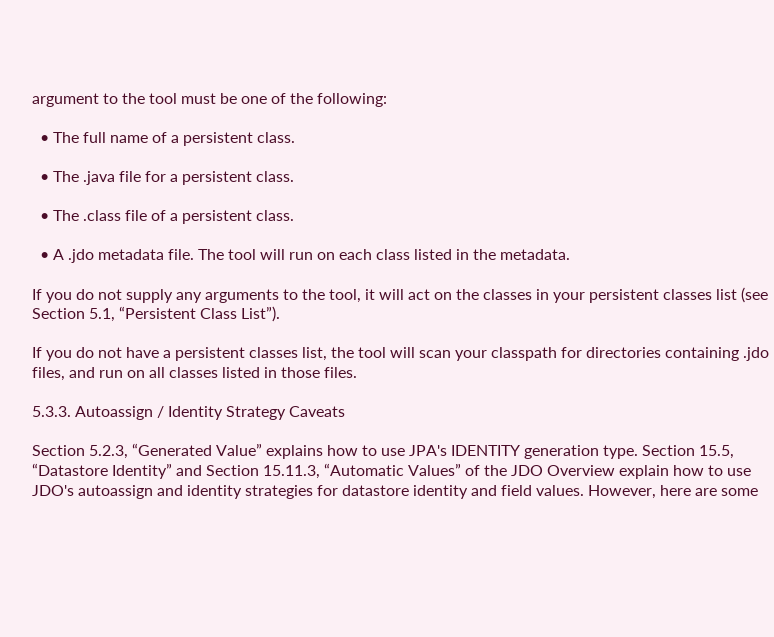argument to the tool must be one of the following:

  • The full name of a persistent class.

  • The .java file for a persistent class.

  • The .class file of a persistent class.

  • A .jdo metadata file. The tool will run on each class listed in the metadata.

If you do not supply any arguments to the tool, it will act on the classes in your persistent classes list (see Section 5.1, “Persistent Class List”).

If you do not have a persistent classes list, the tool will scan your classpath for directories containing .jdo files, and run on all classes listed in those files.

5.3.3. Autoassign / Identity Strategy Caveats

Section 5.2.3, “Generated Value” explains how to use JPA's IDENTITY generation type. Section 15.5, “Datastore Identity” and Section 15.11.3, “Automatic Values” of the JDO Overview explain how to use JDO's autoassign and identity strategies for datastore identity and field values. However, here are some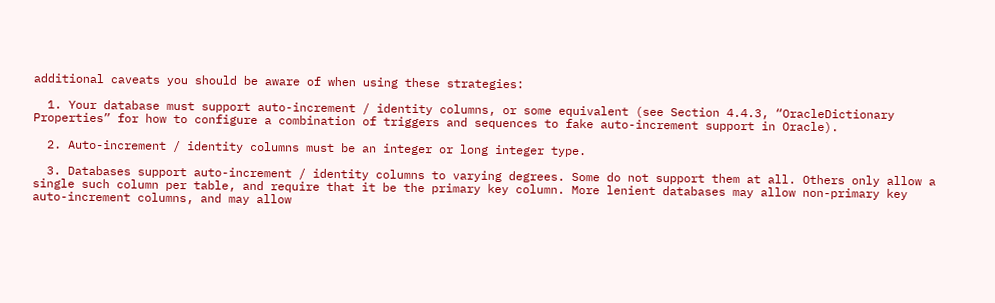additional caveats you should be aware of when using these strategies:

  1. Your database must support auto-increment / identity columns, or some equivalent (see Section 4.4.3, “OracleDictionary Properties” for how to configure a combination of triggers and sequences to fake auto-increment support in Oracle).

  2. Auto-increment / identity columns must be an integer or long integer type.

  3. Databases support auto-increment / identity columns to varying degrees. Some do not support them at all. Others only allow a single such column per table, and require that it be the primary key column. More lenient databases may allow non-primary key auto-increment columns, and may allow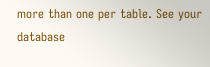more than one per table. See your database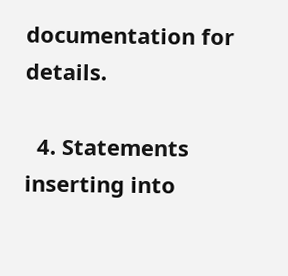documentation for details.

  4. Statements inserting into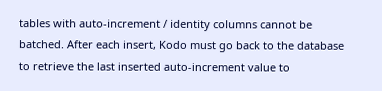tables with auto-increment / identity columns cannot be batched. After each insert, Kodo must go back to the database to retrieve the last inserted auto-increment value to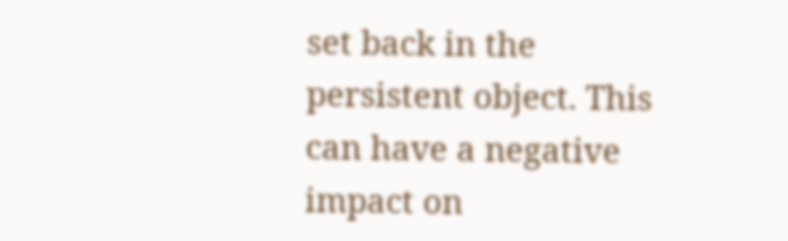set back in the persistent object. This can have a negative impact on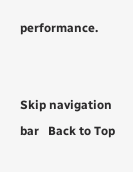performance.


Skip navigation bar   Back to Top